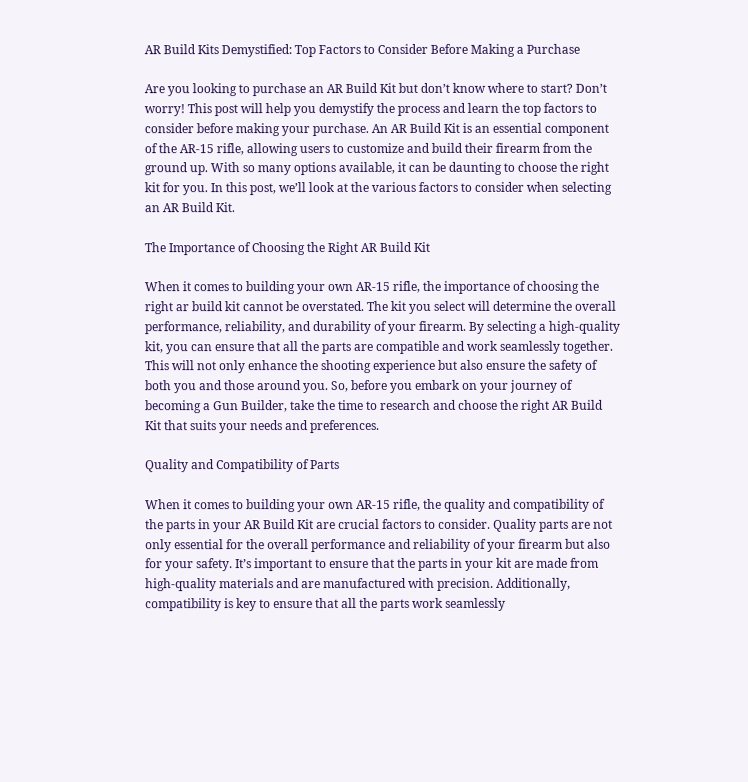AR Build Kits Demystified: Top Factors to Consider Before Making a Purchase

Are you looking to purchase an AR Build Kit but don’t know where to start? Don’t worry! This post will help you demystify the process and learn the top factors to consider before making your purchase. An AR Build Kit is an essential component of the AR-15 rifle, allowing users to customize and build their firearm from the ground up. With so many options available, it can be daunting to choose the right kit for you. In this post, we’ll look at the various factors to consider when selecting an AR Build Kit.

The Importance of Choosing the Right AR Build Kit

When it comes to building your own AR-15 rifle, the importance of choosing the right ar build kit cannot be overstated. The kit you select will determine the overall performance, reliability, and durability of your firearm. By selecting a high-quality kit, you can ensure that all the parts are compatible and work seamlessly together. This will not only enhance the shooting experience but also ensure the safety of both you and those around you. So, before you embark on your journey of becoming a Gun Builder, take the time to research and choose the right AR Build Kit that suits your needs and preferences.

Quality and Compatibility of Parts

When it comes to building your own AR-15 rifle, the quality and compatibility of the parts in your AR Build Kit are crucial factors to consider. Quality parts are not only essential for the overall performance and reliability of your firearm but also for your safety. It’s important to ensure that the parts in your kit are made from high-quality materials and are manufactured with precision. Additionally, compatibility is key to ensure that all the parts work seamlessly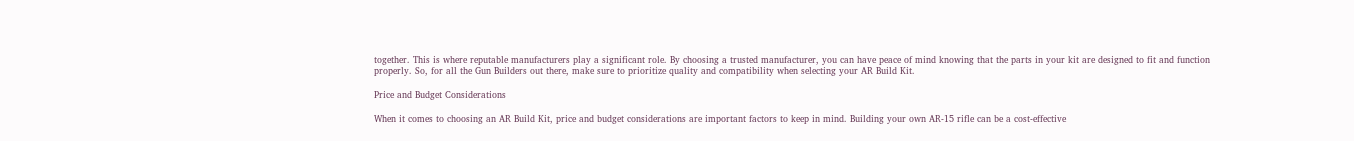together. This is where reputable manufacturers play a significant role. By choosing a trusted manufacturer, you can have peace of mind knowing that the parts in your kit are designed to fit and function properly. So, for all the Gun Builders out there, make sure to prioritize quality and compatibility when selecting your AR Build Kit.

Price and Budget Considerations

When it comes to choosing an AR Build Kit, price and budget considerations are important factors to keep in mind. Building your own AR-15 rifle can be a cost-effective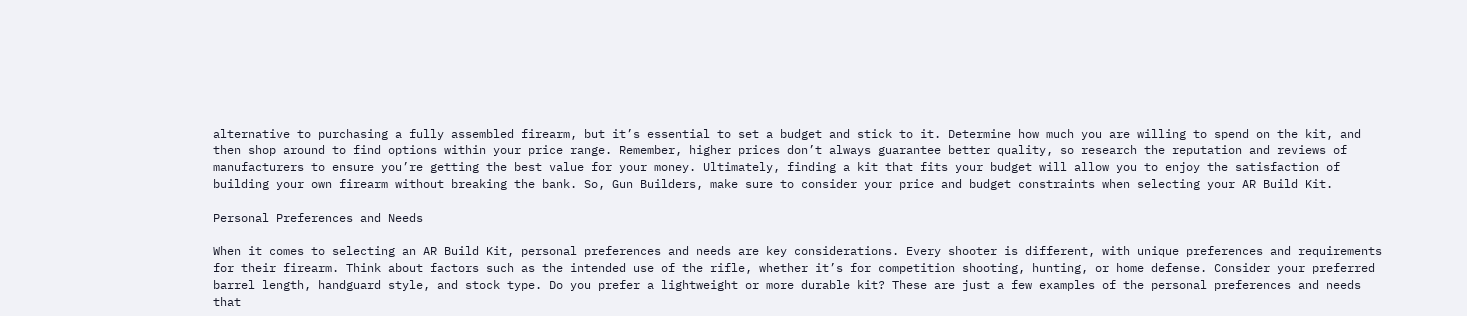alternative to purchasing a fully assembled firearm, but it’s essential to set a budget and stick to it. Determine how much you are willing to spend on the kit, and then shop around to find options within your price range. Remember, higher prices don’t always guarantee better quality, so research the reputation and reviews of manufacturers to ensure you’re getting the best value for your money. Ultimately, finding a kit that fits your budget will allow you to enjoy the satisfaction of building your own firearm without breaking the bank. So, Gun Builders, make sure to consider your price and budget constraints when selecting your AR Build Kit.

Personal Preferences and Needs

When it comes to selecting an AR Build Kit, personal preferences and needs are key considerations. Every shooter is different, with unique preferences and requirements for their firearm. Think about factors such as the intended use of the rifle, whether it’s for competition shooting, hunting, or home defense. Consider your preferred barrel length, handguard style, and stock type. Do you prefer a lightweight or more durable kit? These are just a few examples of the personal preferences and needs that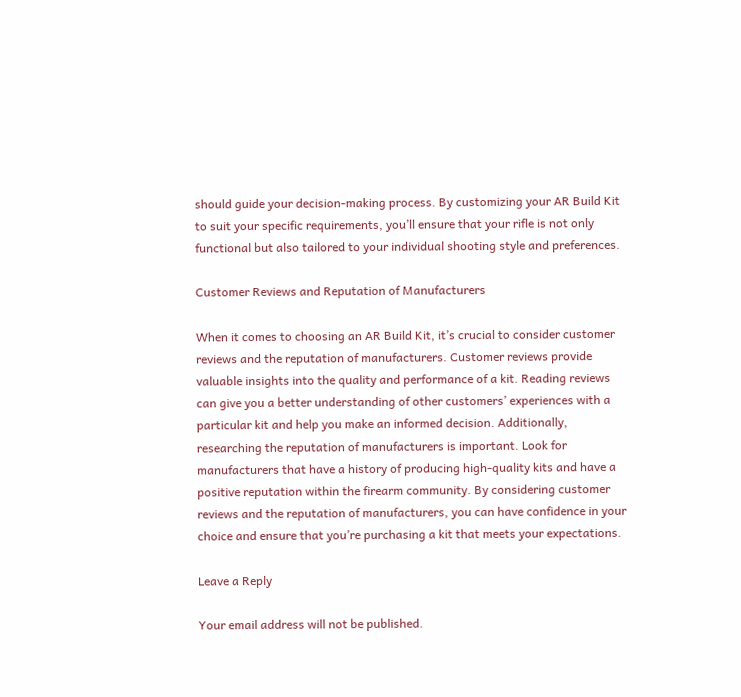should guide your decision-making process. By customizing your AR Build Kit to suit your specific requirements, you’ll ensure that your rifle is not only functional but also tailored to your individual shooting style and preferences.

Customer Reviews and Reputation of Manufacturers

When it comes to choosing an AR Build Kit, it’s crucial to consider customer reviews and the reputation of manufacturers. Customer reviews provide valuable insights into the quality and performance of a kit. Reading reviews can give you a better understanding of other customers’ experiences with a particular kit and help you make an informed decision. Additionally, researching the reputation of manufacturers is important. Look for manufacturers that have a history of producing high-quality kits and have a positive reputation within the firearm community. By considering customer reviews and the reputation of manufacturers, you can have confidence in your choice and ensure that you’re purchasing a kit that meets your expectations.

Leave a Reply

Your email address will not be published.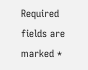Required fields are marked *